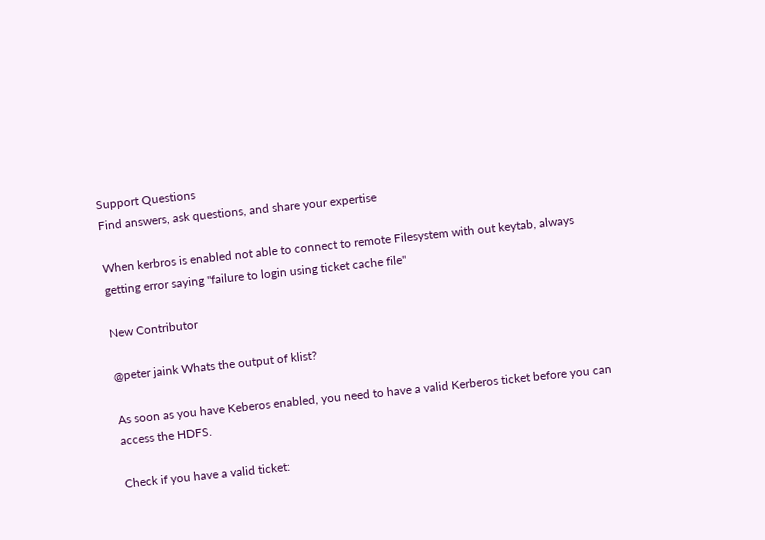Support Questions
Find answers, ask questions, and share your expertise

When kerbros is enabled not able to connect to remote Filesystem with out keytab, always getting error saying "failure to login using ticket cache file"

New Contributor

@peter jaink Whats the output of klist?

As soon as you have Keberos enabled, you need to have a valid Kerberos ticket before you can access the HDFS.

Check if you have a valid ticket: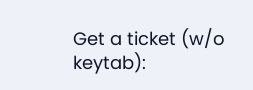Get a ticket (w/o keytab):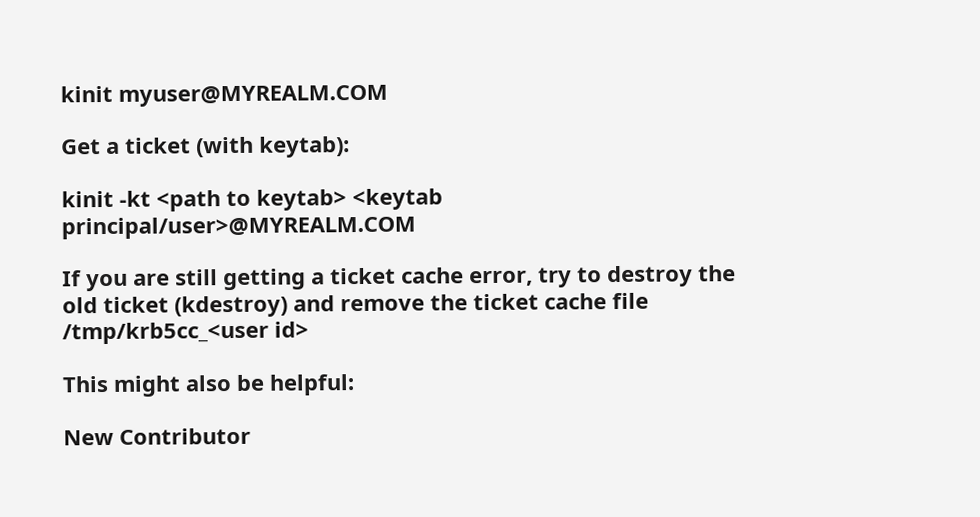kinit myuser@MYREALM.COM

Get a ticket (with keytab):

kinit -kt <path to keytab> <keytab principal/user>@MYREALM.COM

If you are still getting a ticket cache error, try to destroy the old ticket (kdestroy) and remove the ticket cache file /tmp/krb5cc_<user id>

This might also be helpful:

New Contributor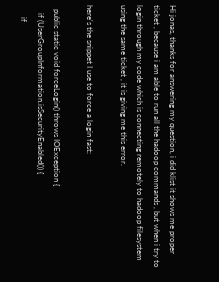Hi jonas, thanks for answering my question, i did klist it shows me proper ticket , because i am able to run all the hadoop commands , but when i try to login through my code which is connecting remotely to hadoop filesystem using the same ticket , it is giving me this error.

here's the snippet I use to force a login fast:

  public static void forceLogin() throws IOException {
    if (UserGroupInformation.isSecurityEnabled()) {
      if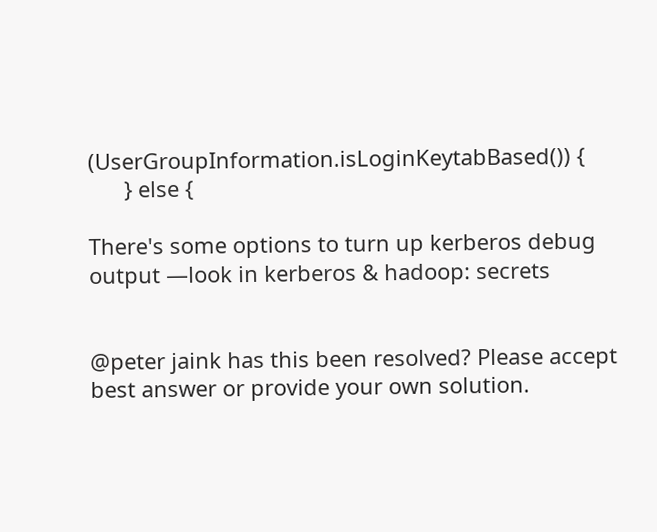(UserGroupInformation.isLoginKeytabBased()) {
      } else {

There's some options to turn up kerberos debug output —look in kerberos & hadoop: secrets


@peter jaink has this been resolved? Please accept best answer or provide your own solution.